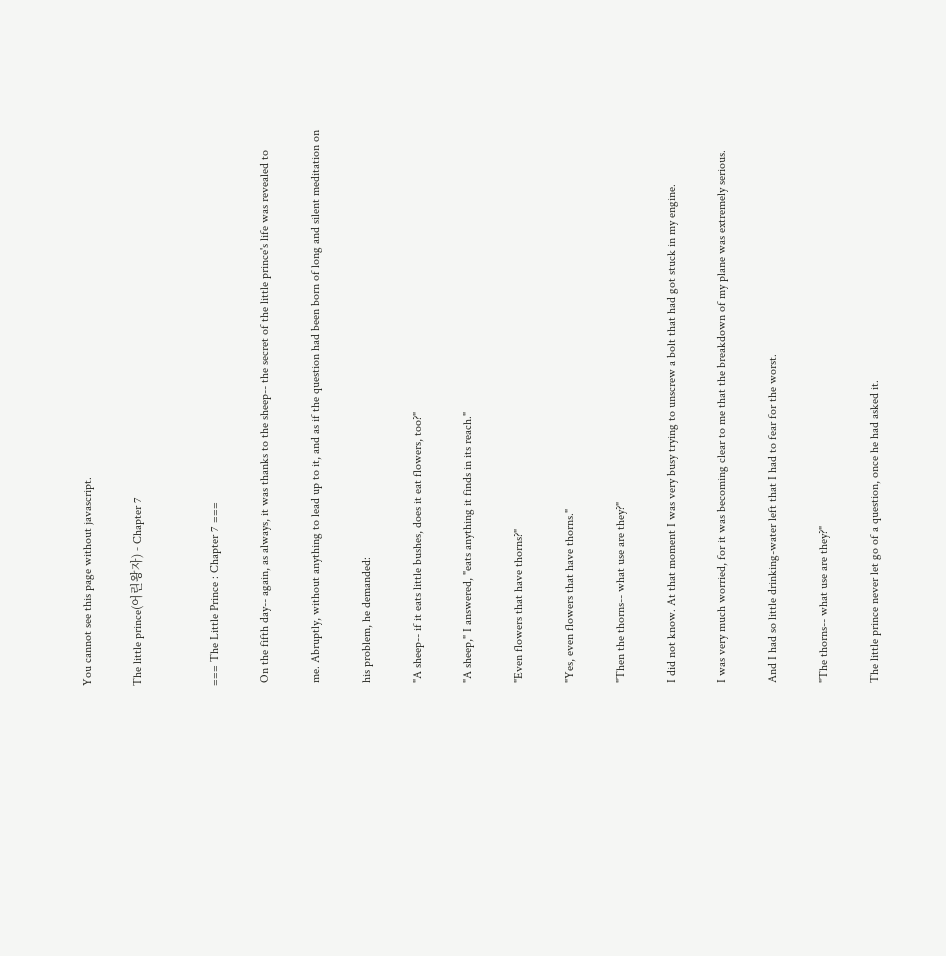You cannot see this page without javascript.

The little prince(어린왕자) - Chapter 7


=== The Little Prince : Chapter 7 ===

 On the fifth day-- again, as always, it was thanks to the sheep-- the secret of the little prince's life was revealed to

 me. Abruptly, without anything to lead up to it, and as if the question had been born of long and silent meditation on

 his problem, he demanded:

 "A sheep-- if it eats little bushes, does it eat flowers, too?"

 "A sheep," I answered, "eats anything it finds in its reach."

 "Even flowers that have thorns?"

 "Yes, even flowers that have thorns."

 "Then the thorns-- what use are they?"

 I did not know. At that moment I was very busy trying to unscrew a bolt that had got stuck in my engine.

 I was very much worried, for it was becoming clear to me that the breakdown of my plane was extremely serious.

 And I had so little drinking-water left that I had to fear for the worst.

 "The thorns-- what use are they?"

 The little prince never let go of a question, once he had asked it.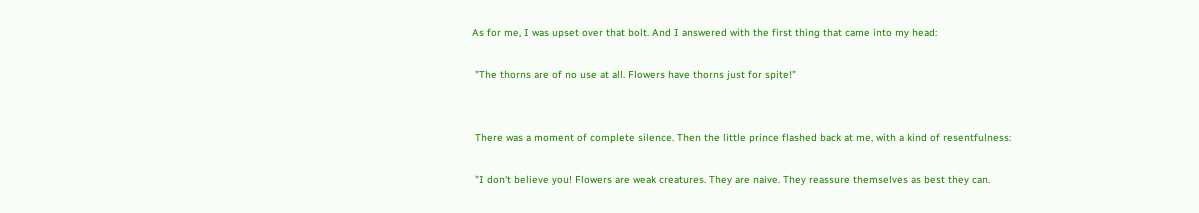As for me, I was upset over that bolt. And I answered with the first thing that came into my head:

 "The thorns are of no use at all. Flowers have thorns just for spite!"


 There was a moment of complete silence. Then the little prince flashed back at me, with a kind of resentfulness:

 "I don't believe you! Flowers are weak creatures. They are naive. They reassure themselves as best they can.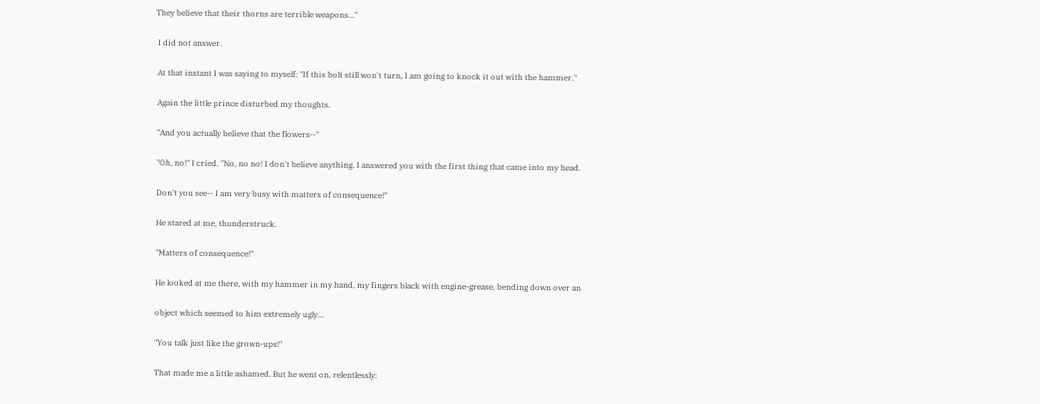They believe that their thorns are terrible weapons..."

 I did not answer.

 At that instant I was saying to myself: "If this bolt still won't turn, I am going to knock it out with the hammer."

 Again the little prince disturbed my thoughts.

 "And you actually believe that the flowers--"

 "Oh, no!" I cried. "No, no no! I don't believe anything. I answered you with the first thing that came into my head.

 Don't you see-- I am very busy with matters of consequence!"

 He stared at me, thunderstruck.

 "Matters of consequence!"

 He looked at me there, with my hammer in my hand, my fingers black with engine-grease, bending down over an

 object which seemed to him extremely ugly...

 "You talk just like the grown-ups!"

 That made me a little ashamed. But he went on, relentlessly: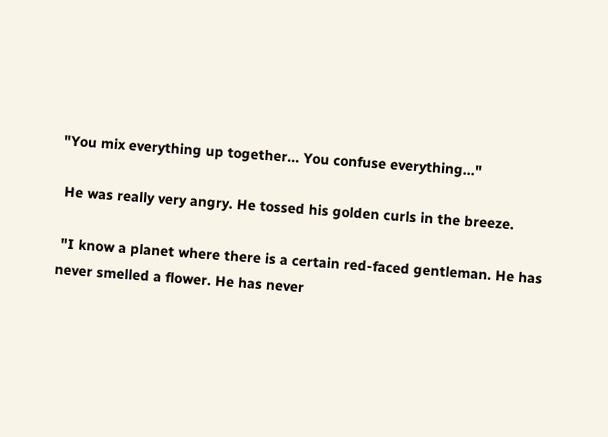"You mix everything up together... You confuse everything..."

 He was really very angry. He tossed his golden curls in the breeze.

 "I know a planet where there is a certain red-faced gentleman. He has never smelled a flower. He has never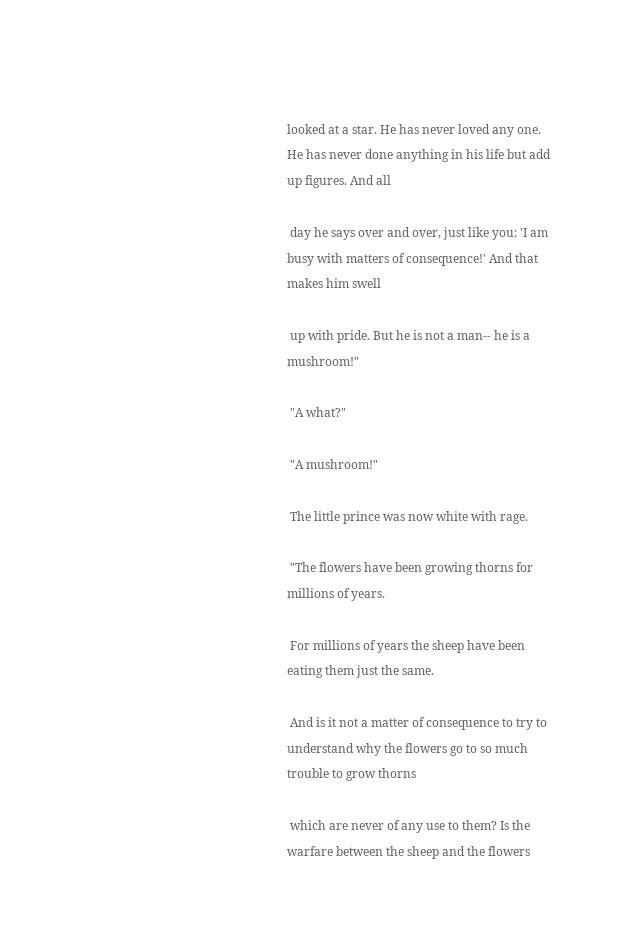looked at a star. He has never loved any one. He has never done anything in his life but add up figures. And all

 day he says over and over, just like you: 'I am busy with matters of consequence!' And that makes him swell

 up with pride. But he is not a man-- he is a mushroom!"

 "A what?"

 "A mushroom!"

 The little prince was now white with rage.

 "The flowers have been growing thorns for millions of years.

 For millions of years the sheep have been eating them just the same.

 And is it not a matter of consequence to try to understand why the flowers go to so much trouble to grow thorns

 which are never of any use to them? Is the warfare between the sheep and the flowers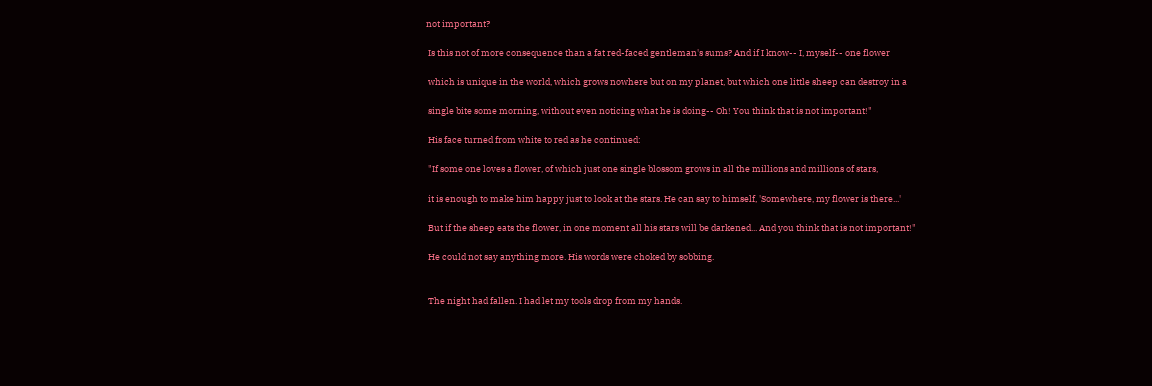not important?

 Is this not of more consequence than a fat red-faced gentleman's sums? And if I know-- I, myself-- one flower

 which is unique in the world, which grows nowhere but on my planet, but which one little sheep can destroy in a

 single bite some morning, without even noticing what he is doing-- Oh! You think that is not important!"

 His face turned from white to red as he continued:

 "If some one loves a flower, of which just one single blossom grows in all the millions and millions of stars,

 it is enough to make him happy just to look at the stars. He can say to himself, 'Somewhere, my flower is there...'

 But if the sheep eats the flower, in one moment all his stars will be darkened... And you think that is not important!"

 He could not say anything more. His words were choked by sobbing.


 The night had fallen. I had let my tools drop from my hands.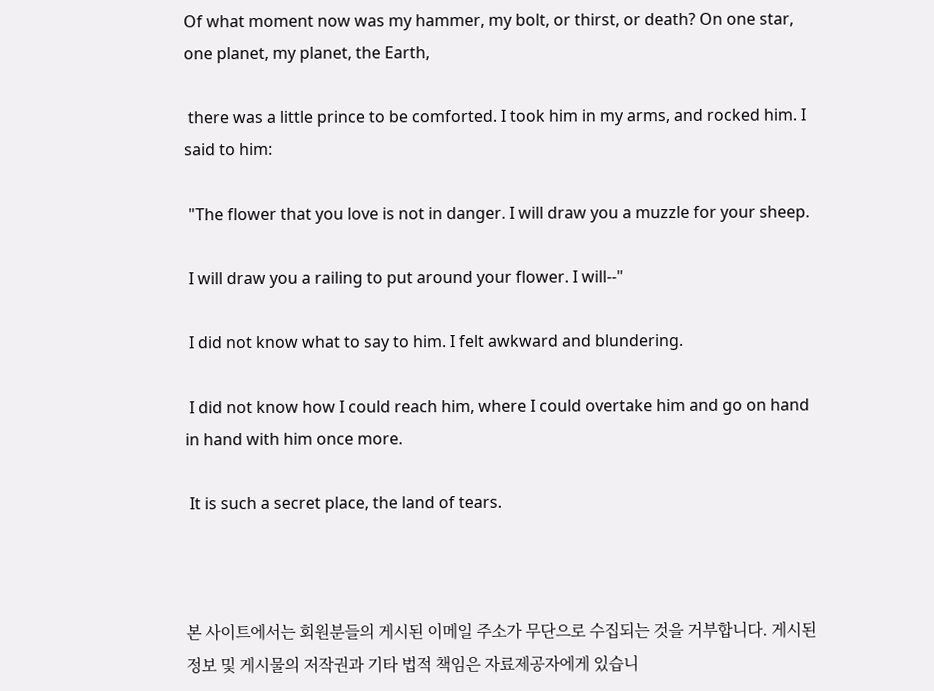Of what moment now was my hammer, my bolt, or thirst, or death? On one star, one planet, my planet, the Earth,

 there was a little prince to be comforted. I took him in my arms, and rocked him. I said to him:

 "The flower that you love is not in danger. I will draw you a muzzle for your sheep.

 I will draw you a railing to put around your flower. I will--"

 I did not know what to say to him. I felt awkward and blundering.

 I did not know how I could reach him, where I could overtake him and go on hand in hand with him once more.

 It is such a secret place, the land of tears.



본 사이트에서는 회원분들의 게시된 이메일 주소가 무단으로 수집되는 것을 거부합니다. 게시된 정보 및 게시물의 저작권과 기타 법적 책임은 자료제공자에게 있습니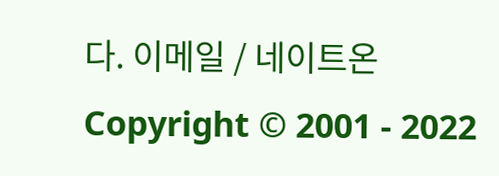다. 이메일 / 네이트온 Copyright © 2001 - 2022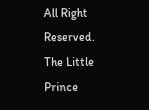All Right Reserved.
The Little Prince